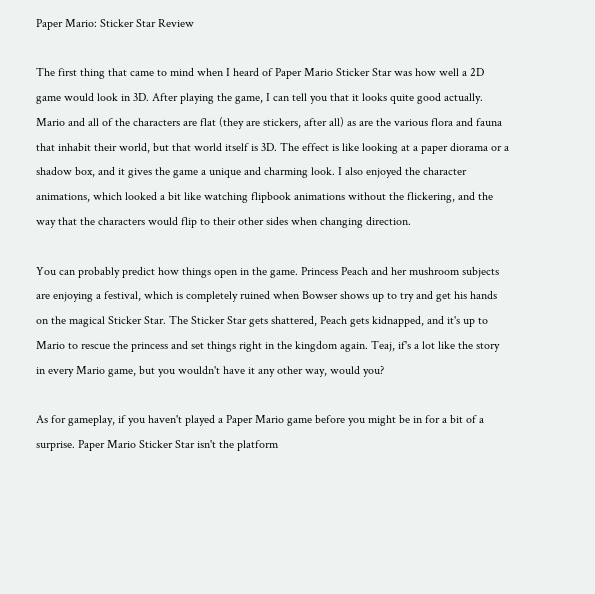Paper Mario: Sticker Star Review

The first thing that came to mind when I heard of Paper Mario Sticker Star was how well a 2D game would look in 3D. After playing the game, I can tell you that it looks quite good actually. Mario and all of the characters are flat (they are stickers, after all) as are the various flora and fauna that inhabit their world, but that world itself is 3D. The effect is like looking at a paper diorama or a shadow box, and it gives the game a unique and charming look. I also enjoyed the character animations, which looked a bit like watching flipbook animations without the flickering, and the way that the characters would flip to their other sides when changing direction.

You can probably predict how things open in the game. Princess Peach and her mushroom subjects are enjoying a festival, which is completely ruined when Bowser shows up to try and get his hands on the magical Sticker Star. The Sticker Star gets shattered, Peach gets kidnapped, and it's up to Mario to rescue the princess and set things right in the kingdom again. Teaj, if's a lot like the story in every Mario game, but you wouldn't have it any other way, would you?

As for gameplay, if you haven't played a Paper Mario game before you might be in for a bit of a surprise. Paper Mario Sticker Star isn't the platform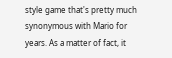style game that's pretty much synonymous with Mario for years. As a matter of fact, it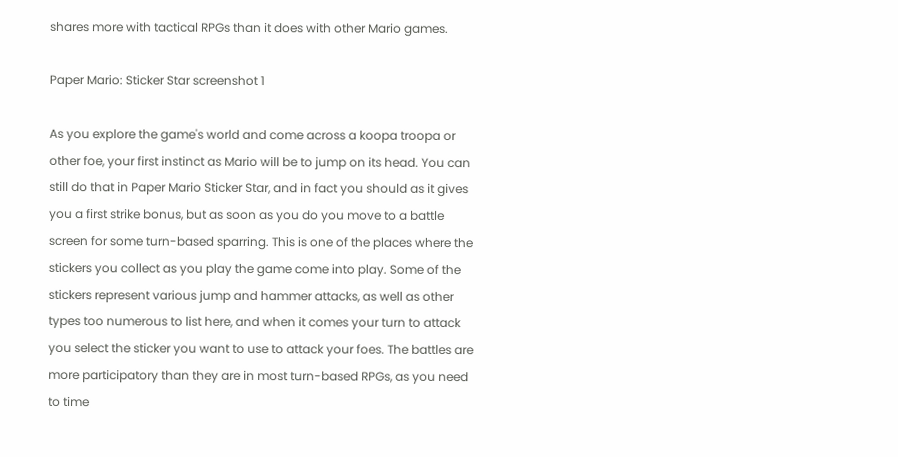shares more with tactical RPGs than it does with other Mario games.

Paper Mario: Sticker Star screenshot 1

As you explore the game's world and come across a koopa troopa or other foe, your first instinct as Mario will be to jump on its head. You can still do that in Paper Mario Sticker Star, and in fact you should as it gives you a first strike bonus, but as soon as you do you move to a battle screen for some turn-based sparring. This is one of the places where the stickers you collect as you play the game come into play. Some of the stickers represent various jump and hammer attacks, as well as other types too numerous to list here, and when it comes your turn to attack you select the sticker you want to use to attack your foes. The battles are more participatory than they are in most turn-based RPGs, as you need to time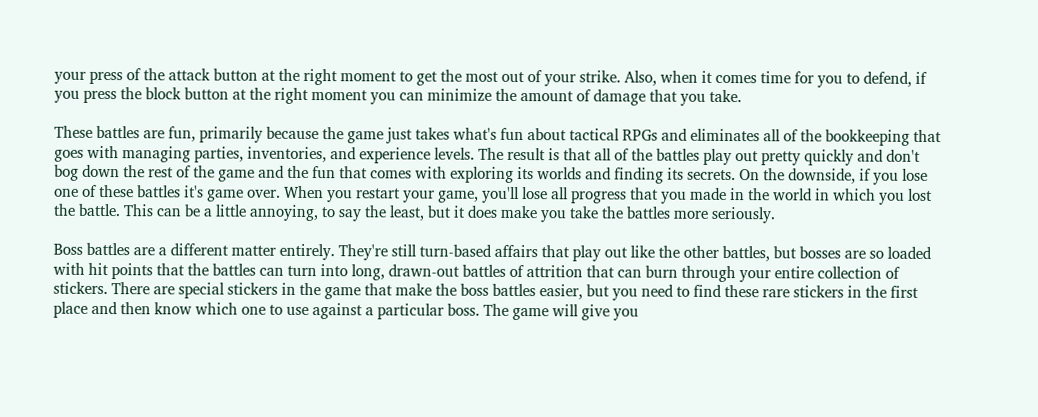your press of the attack button at the right moment to get the most out of your strike. Also, when it comes time for you to defend, if you press the block button at the right moment you can minimize the amount of damage that you take.

These battles are fun, primarily because the game just takes what's fun about tactical RPGs and eliminates all of the bookkeeping that goes with managing parties, inventories, and experience levels. The result is that all of the battles play out pretty quickly and don't bog down the rest of the game and the fun that comes with exploring its worlds and finding its secrets. On the downside, if you lose one of these battles it's game over. When you restart your game, you'll lose all progress that you made in the world in which you lost the battle. This can be a little annoying, to say the least, but it does make you take the battles more seriously.

Boss battles are a different matter entirely. They're still turn-based affairs that play out like the other battles, but bosses are so loaded with hit points that the battles can turn into long, drawn-out battles of attrition that can burn through your entire collection of stickers. There are special stickers in the game that make the boss battles easier, but you need to find these rare stickers in the first place and then know which one to use against a particular boss. The game will give you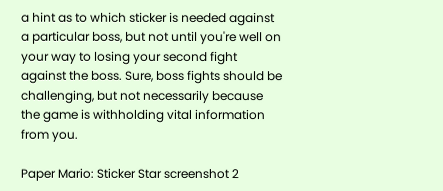a hint as to which sticker is needed against a particular boss, but not until you're well on your way to losing your second fight against the boss. Sure, boss fights should be challenging, but not necessarily because the game is withholding vital information from you.

Paper Mario: Sticker Star screenshot 2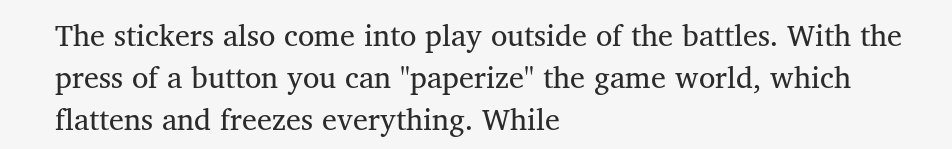The stickers also come into play outside of the battles. With the press of a button you can "paperize" the game world, which flattens and freezes everything. While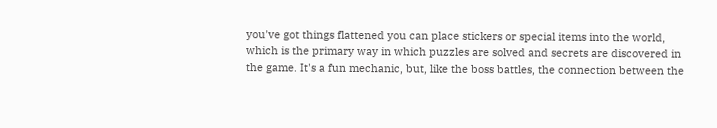you've got things flattened you can place stickers or special items into the world, which is the primary way in which puzzles are solved and secrets are discovered in the game. It's a fun mechanic, but, like the boss battles, the connection between the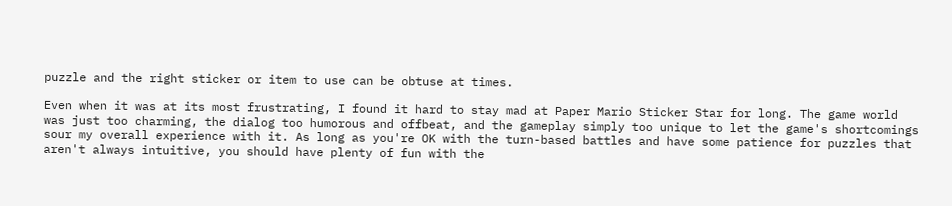puzzle and the right sticker or item to use can be obtuse at times.

Even when it was at its most frustrating, I found it hard to stay mad at Paper Mario Sticker Star for long. The game world was just too charming, the dialog too humorous and offbeat, and the gameplay simply too unique to let the game's shortcomings sour my overall experience with it. As long as you're OK with the turn-based battles and have some patience for puzzles that aren't always intuitive, you should have plenty of fun with the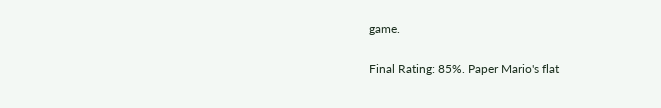game.

Final Rating: 85%. Paper Mario's flat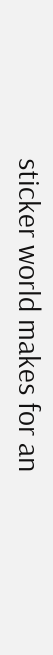sticker world makes for an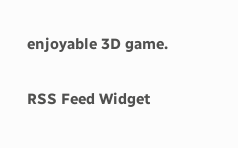enjoyable 3D game.


RSS Feed Widget